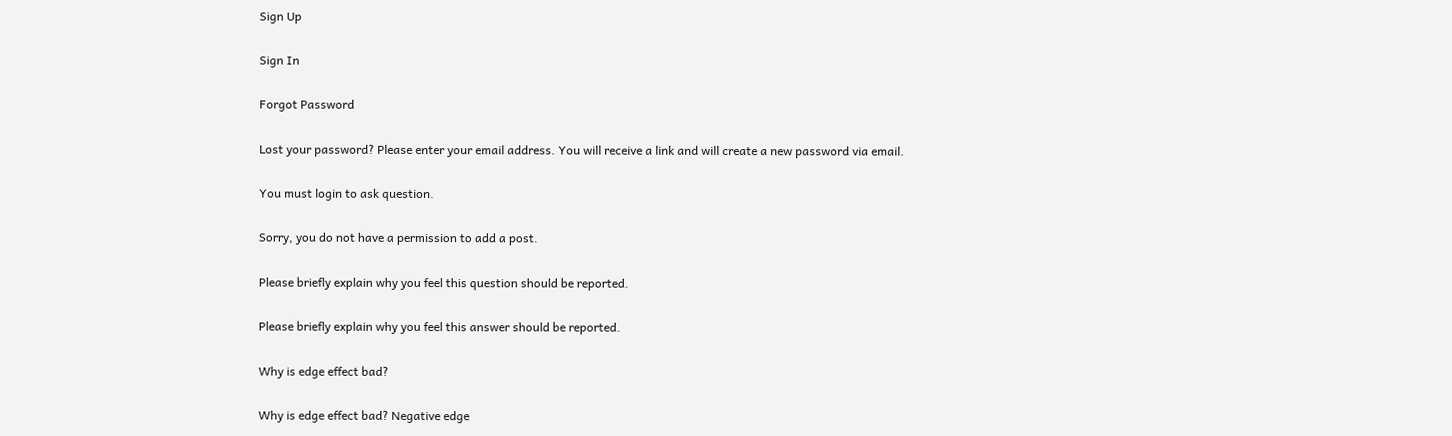Sign Up

Sign In

Forgot Password

Lost your password? Please enter your email address. You will receive a link and will create a new password via email.

You must login to ask question.

Sorry, you do not have a permission to add a post.

Please briefly explain why you feel this question should be reported.

Please briefly explain why you feel this answer should be reported.

Why is edge effect bad?

Why is edge effect bad? Negative edge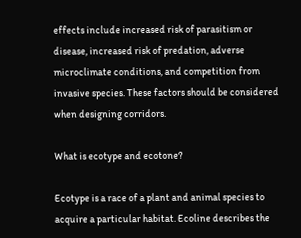effects include increased risk of parasitism or disease, increased risk of predation, adverse microclimate conditions, and competition from invasive species. These factors should be considered when designing corridors.

What is ecotype and ecotone?

Ecotype is a race of a plant and animal species to acquire a particular habitat. Ecoline describes the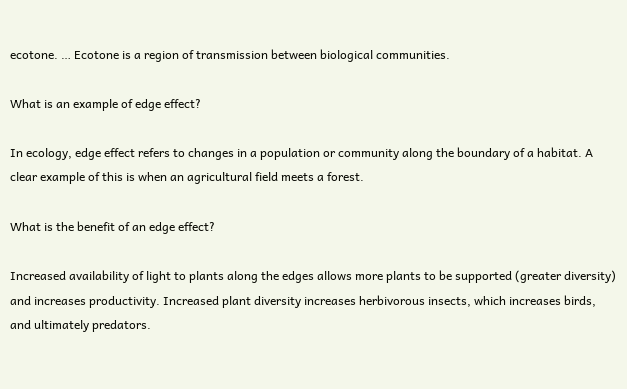ecotone. … Ecotone is a region of transmission between biological communities.

What is an example of edge effect?

In ecology, edge effect refers to changes in a population or community along the boundary of a habitat. A clear example of this is when an agricultural field meets a forest.

What is the benefit of an edge effect?

Increased availability of light to plants along the edges allows more plants to be supported (greater diversity) and increases productivity. Increased plant diversity increases herbivorous insects, which increases birds, and ultimately predators.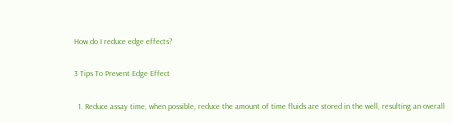How do I reduce edge effects?

3 Tips To Prevent Edge Effect

  1. Reduce assay time, when possible, reduce the amount of time fluids are stored in the well, resulting an overall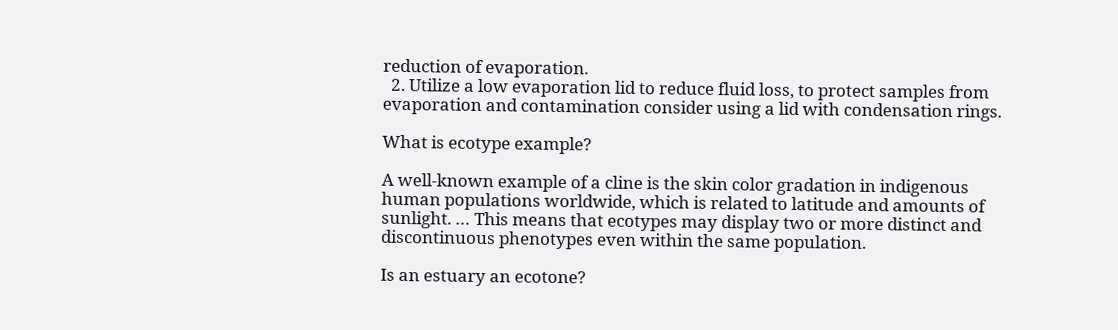reduction of evaporation.
  2. Utilize a low evaporation lid to reduce fluid loss, to protect samples from evaporation and contamination consider using a lid with condensation rings.

What is ecotype example?

A well-known example of a cline is the skin color gradation in indigenous human populations worldwide, which is related to latitude and amounts of sunlight. … This means that ecotypes may display two or more distinct and discontinuous phenotypes even within the same population.

Is an estuary an ecotone?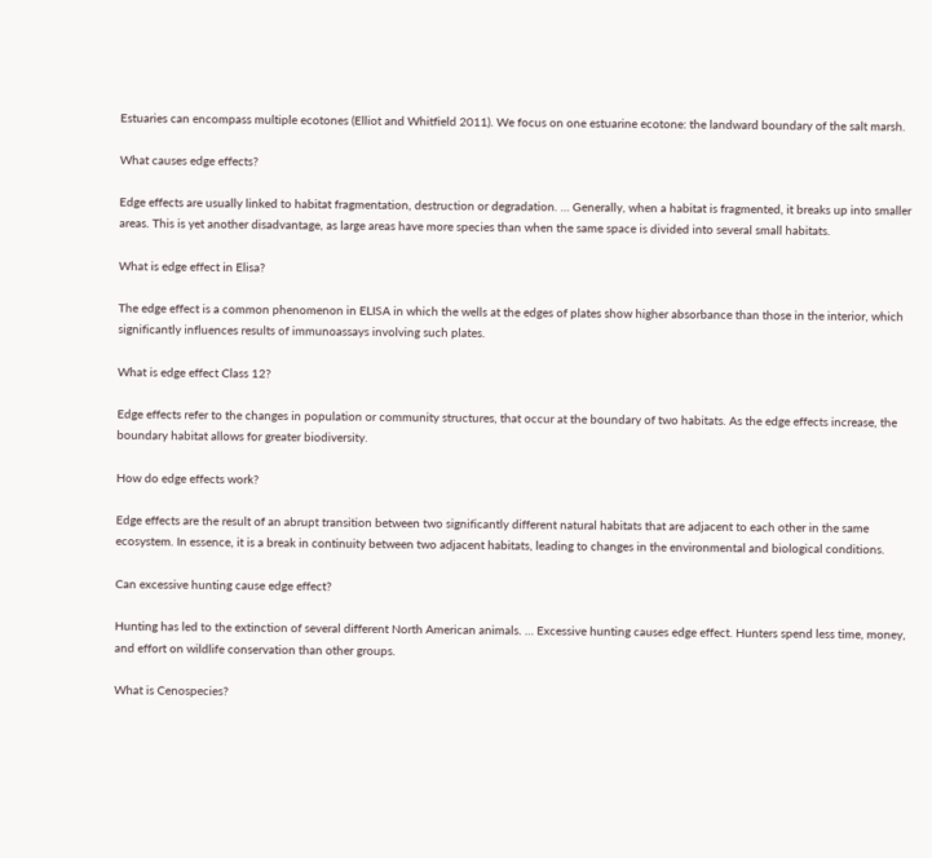Estuaries can encompass multiple ecotones (Elliot and Whitfield 2011). We focus on one estuarine ecotone: the landward boundary of the salt marsh.

What causes edge effects?

Edge effects are usually linked to habitat fragmentation, destruction or degradation. … Generally, when a habitat is fragmented, it breaks up into smaller areas. This is yet another disadvantage, as large areas have more species than when the same space is divided into several small habitats.

What is edge effect in Elisa?

The edge effect is a common phenomenon in ELISA in which the wells at the edges of plates show higher absorbance than those in the interior, which significantly influences results of immunoassays involving such plates.

What is edge effect Class 12?

Edge effects refer to the changes in population or community structures, that occur at the boundary of two habitats. As the edge effects increase, the boundary habitat allows for greater biodiversity.

How do edge effects work?

Edge effects are the result of an abrupt transition between two significantly different natural habitats that are adjacent to each other in the same ecosystem. In essence, it is a break in continuity between two adjacent habitats, leading to changes in the environmental and biological conditions.

Can excessive hunting cause edge effect?

Hunting has led to the extinction of several different North American animals. … Excessive hunting causes edge effect. Hunters spend less time, money, and effort on wildlife conservation than other groups.

What is Cenospecies?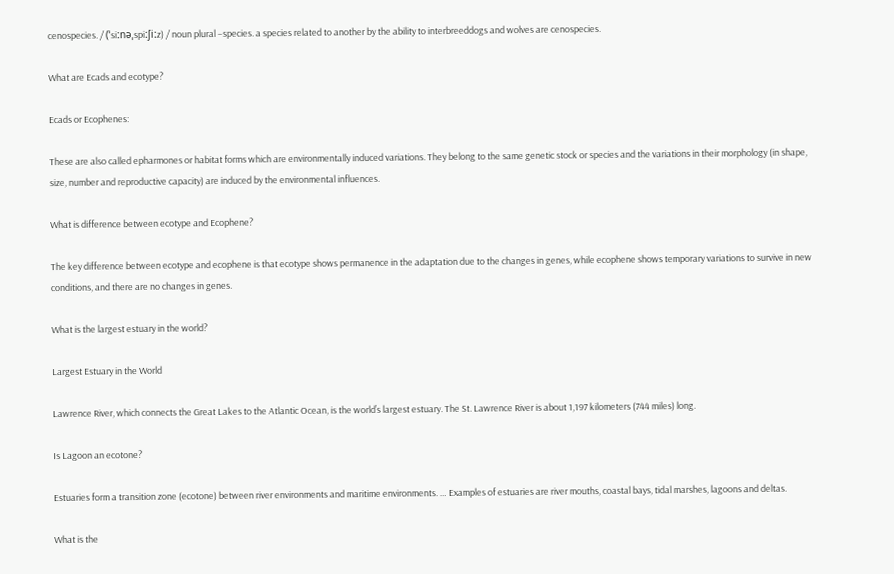cenospecies. / (ˈsiːnəˌspiːʃiːz) / noun plural –species. a species related to another by the ability to interbreeddogs and wolves are cenospecies.

What are Ecads and ecotype?

Ecads or Ecophenes:

These are also called epharmones or habitat forms which are environmentally induced variations. They belong to the same genetic stock or species and the variations in their morphology (in shape, size, number and reproductive capacity) are induced by the environmental influences.

What is difference between ecotype and Ecophene?

The key difference between ecotype and ecophene is that ecotype shows permanence in the adaptation due to the changes in genes, while ecophene shows temporary variations to survive in new conditions, and there are no changes in genes.

What is the largest estuary in the world?

Largest Estuary in the World

Lawrence River, which connects the Great Lakes to the Atlantic Ocean, is the world’s largest estuary. The St. Lawrence River is about 1,197 kilometers (744 miles) long.

Is Lagoon an ecotone?

Estuaries form a transition zone (ecotone) between river environments and maritime environments. … Examples of estuaries are river mouths, coastal bays, tidal marshes, lagoons and deltas.

What is the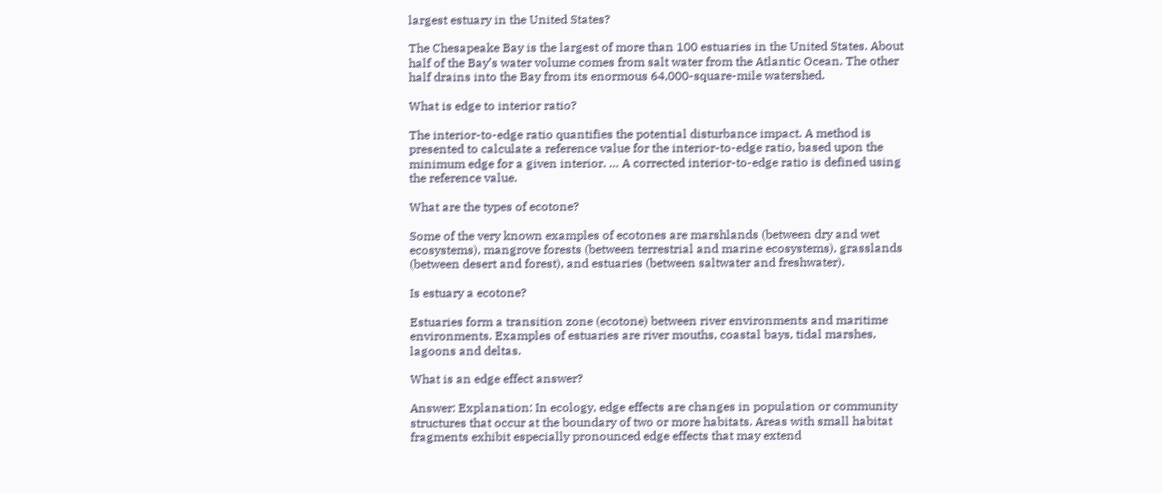largest estuary in the United States?

The Chesapeake Bay is the largest of more than 100 estuaries in the United States. About half of the Bay’s water volume comes from salt water from the Atlantic Ocean. The other half drains into the Bay from its enormous 64,000-square-mile watershed.

What is edge to interior ratio?

The interior-to-edge ratio quantifies the potential disturbance impact. A method is presented to calculate a reference value for the interior-to-edge ratio, based upon the minimum edge for a given interior. … A corrected interior-to-edge ratio is defined using the reference value.

What are the types of ecotone?

Some of the very known examples of ecotones are marshlands (between dry and wet ecosystems), mangrove forests (between terrestrial and marine ecosystems), grasslands (between desert and forest), and estuaries (between saltwater and freshwater).

Is estuary a ecotone?

Estuaries form a transition zone (ecotone) between river environments and maritime environments. Examples of estuaries are river mouths, coastal bays, tidal marshes, lagoons and deltas.

What is an edge effect answer?

Answer: Explanation: In ecology, edge effects are changes in population or community structures that occur at the boundary of two or more habitats. Areas with small habitat fragments exhibit especially pronounced edge effects that may extend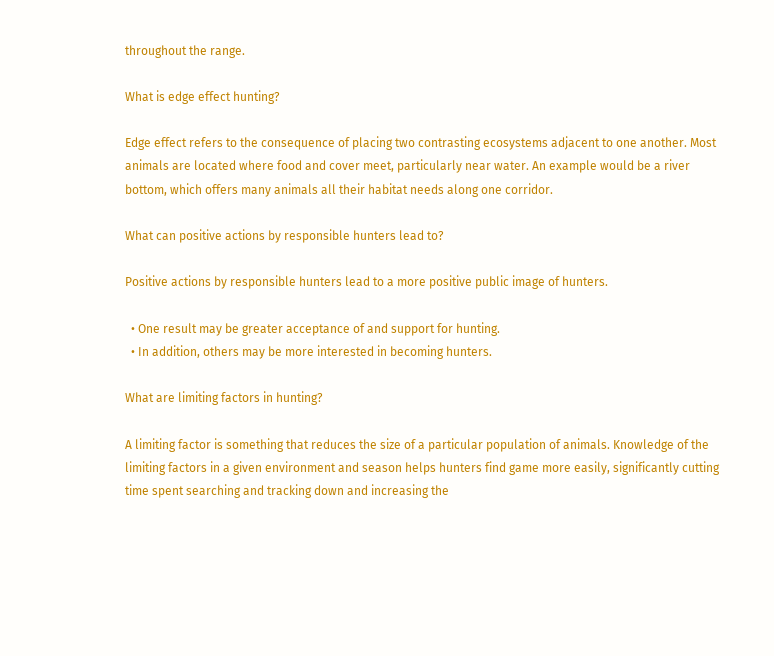throughout the range.

What is edge effect hunting?

Edge effect refers to the consequence of placing two contrasting ecosystems adjacent to one another. Most animals are located where food and cover meet, particularly near water. An example would be a river bottom, which offers many animals all their habitat needs along one corridor.

What can positive actions by responsible hunters lead to?

Positive actions by responsible hunters lead to a more positive public image of hunters.

  • One result may be greater acceptance of and support for hunting.
  • In addition, others may be more interested in becoming hunters.

What are limiting factors in hunting?

A limiting factor is something that reduces the size of a particular population of animals. Knowledge of the limiting factors in a given environment and season helps hunters find game more easily, significantly cutting time spent searching and tracking down and increasing the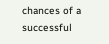chances of a successful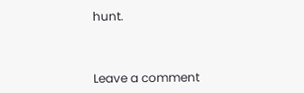hunt.



Leave a comment